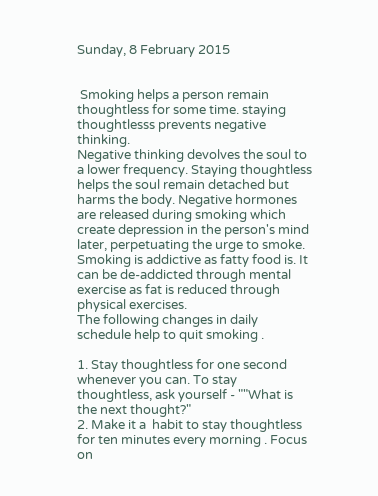Sunday, 8 February 2015


 Smoking helps a person remain thoughtless for some time. staying thoughtlesss prevents negative thinking.
Negative thinking devolves the soul to a lower frequency. Staying thoughtless helps the soul remain detached but harms the body. Negative hormones are released during smoking which create depression in the person's mind later, perpetuating the urge to smoke.
Smoking is addictive as fatty food is. It can be de-addicted through mental exercise as fat is reduced through physical exercises.
The following changes in daily schedule help to quit smoking .

1. Stay thoughtless for one second whenever you can. To stay thoughtless, ask yourself - ""What is the next thought?"
2. Make it a  habit to stay thoughtless for ten minutes every morning . Focus on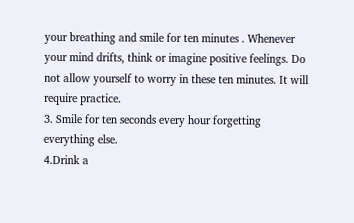your breathing and smile for ten minutes . Whenever your mind drifts, think or imagine positive feelings. Do not allow yourself to worry in these ten minutes. It will require practice.
3. Smile for ten seconds every hour forgetting everything else.
4.Drink a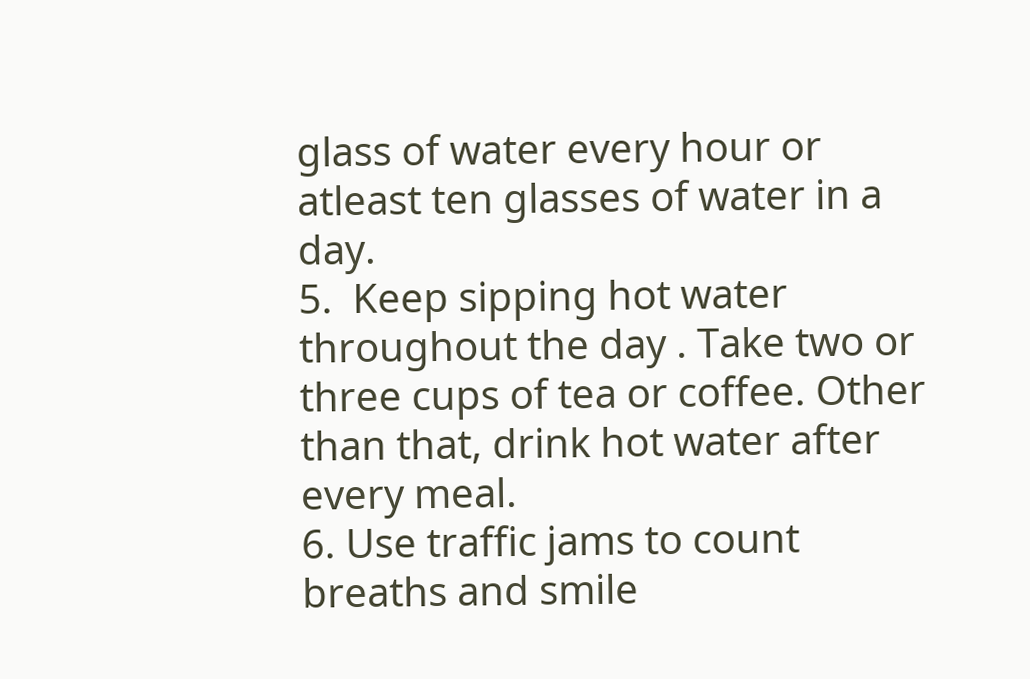glass of water every hour or atleast ten glasses of water in a day.
5.  Keep sipping hot water throughout the day . Take two or three cups of tea or coffee. Other than that, drink hot water after every meal.
6. Use traffic jams to count breaths and smile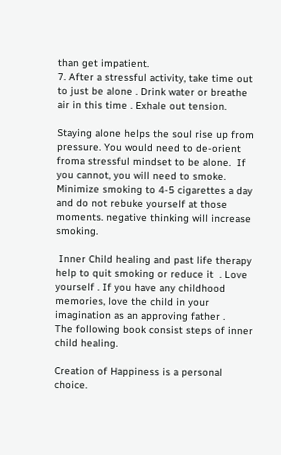than get impatient.
7. After a stressful activity, take time out to just be alone . Drink water or breathe air in this time . Exhale out tension.

Staying alone helps the soul rise up from pressure. You would need to de-orient froma stressful mindset to be alone.  If you cannot, you will need to smoke. Minimize smoking to 4-5 cigarettes a day and do not rebuke yourself at those moments. negative thinking will increase smoking.

 Inner Child healing and past life therapy help to quit smoking or reduce it  . Love yourself . If you have any childhood memories, love the child in your imagination as an approving father .
The following book consist steps of inner child healing.

Creation of Happiness is a personal choice.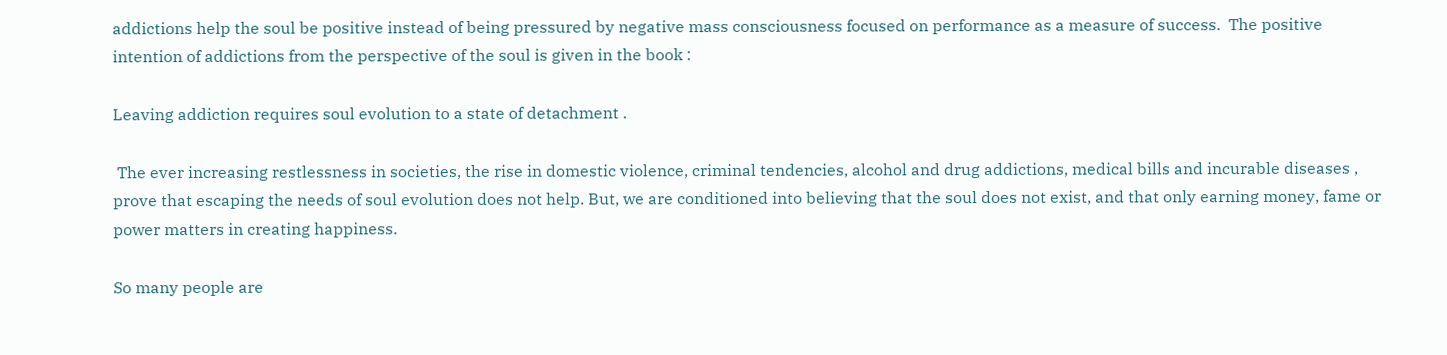addictions help the soul be positive instead of being pressured by negative mass consciousness focused on performance as a measure of success.  The positive intention of addictions from the perspective of the soul is given in the book :

Leaving addiction requires soul evolution to a state of detachment .

 The ever increasing restlessness in societies, the rise in domestic violence, criminal tendencies, alcohol and drug addictions, medical bills and incurable diseases , prove that escaping the needs of soul evolution does not help. But, we are conditioned into believing that the soul does not exist, and that only earning money, fame or power matters in creating happiness.

So many people are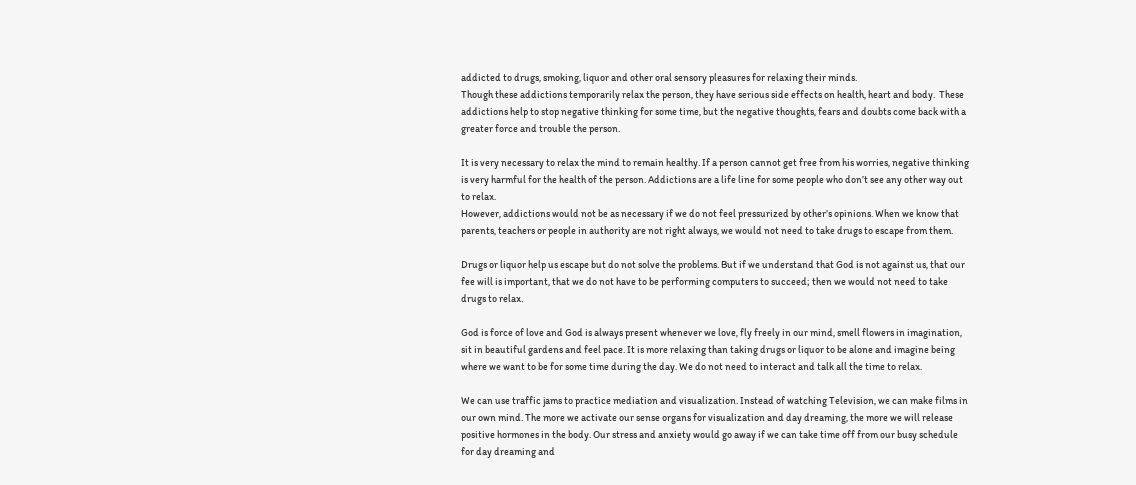addicted to drugs, smoking, liquor and other oral sensory pleasures for relaxing their minds.
Though these addictions temporarily relax the person, they have serious side effects on health, heart and body.  These addictions help to stop negative thinking for some time, but the negative thoughts, fears and doubts come back with a greater force and trouble the person.

It is very necessary to relax the mind to remain healthy. If a person cannot get free from his worries, negative thinking is very harmful for the health of the person. Addictions are a life line for some people who don’t see any other way out to relax.
However, addictions would not be as necessary if we do not feel pressurized by other’s opinions. When we know that parents, teachers or people in authority are not right always, we would not need to take drugs to escape from them.

Drugs or liquor help us escape but do not solve the problems. But if we understand that God is not against us, that our fee will is important, that we do not have to be performing computers to succeed; then we would not need to take drugs to relax.

God is force of love and God is always present whenever we love, fly freely in our mind, smell flowers in imagination, sit in beautiful gardens and feel pace. It is more relaxing than taking drugs or liquor to be alone and imagine being where we want to be for some time during the day. We do not need to interact and talk all the time to relax.

We can use traffic jams to practice mediation and visualization. Instead of watching Television, we can make films in our own mind. The more we activate our sense organs for visualization and day dreaming, the more we will release positive hormones in the body. Our stress and anxiety would go away if we can take time off from our busy schedule for day dreaming and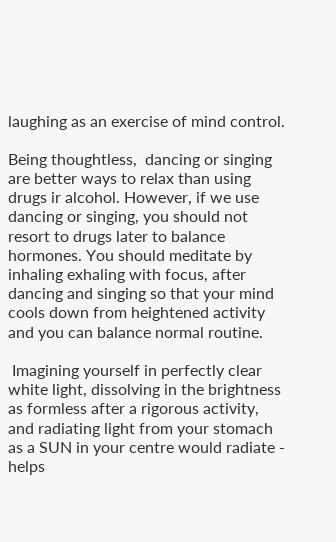laughing as an exercise of mind control.

Being thoughtless,  dancing or singing are better ways to relax than using drugs ir alcohol. However, if we use dancing or singing, you should not resort to drugs later to balance hormones. You should meditate by inhaling exhaling with focus, after dancing and singing so that your mind cools down from heightened activity and you can balance normal routine.

 Imagining yourself in perfectly clear white light, dissolving in the brightness as formless after a rigorous activity, and radiating light from your stomach as a SUN in your centre would radiate -  helps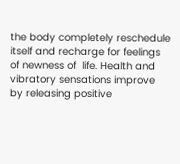the body completely reschedule itself and recharge for feelings of newness of  life. Health and vibratory sensations improve by releasing positive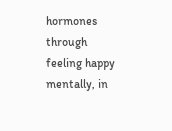hormones through feeling happy mentally, in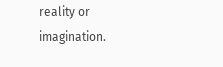reality or imagination.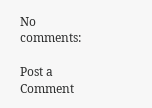No comments:

Post a Comment